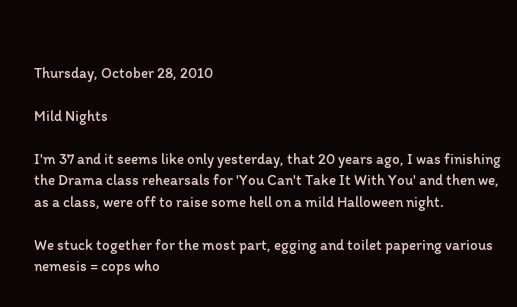Thursday, October 28, 2010

Mild Nights

I'm 37 and it seems like only yesterday, that 20 years ago, I was finishing the Drama class rehearsals for 'You Can't Take It With You' and then we, as a class, were off to raise some hell on a mild Halloween night.

We stuck together for the most part, egging and toilet papering various nemesis = cops who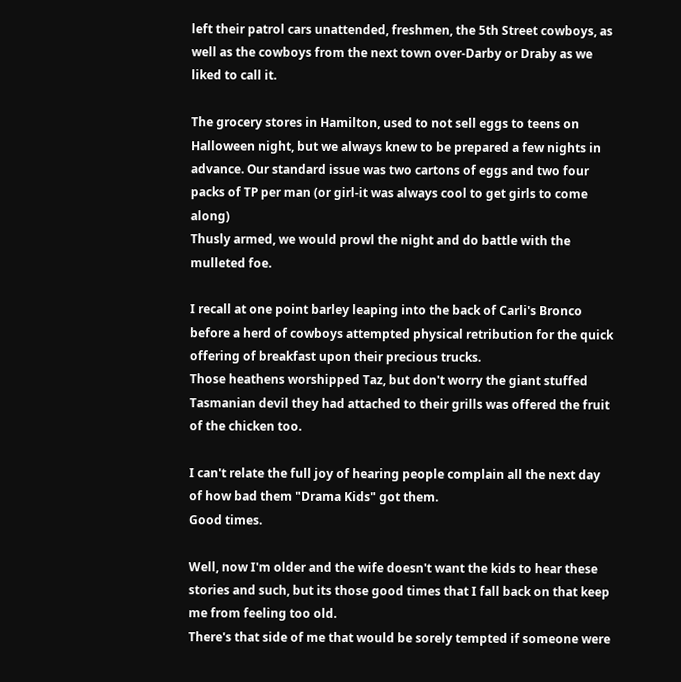left their patrol cars unattended, freshmen, the 5th Street cowboys, as well as the cowboys from the next town over-Darby or Draby as we liked to call it.

The grocery stores in Hamilton, used to not sell eggs to teens on Halloween night, but we always knew to be prepared a few nights in advance. Our standard issue was two cartons of eggs and two four packs of TP per man (or girl-it was always cool to get girls to come along)
Thusly armed, we would prowl the night and do battle with the mulleted foe.

I recall at one point barley leaping into the back of Carli's Bronco before a herd of cowboys attempted physical retribution for the quick offering of breakfast upon their precious trucks.
Those heathens worshipped Taz, but don't worry the giant stuffed Tasmanian devil they had attached to their grills was offered the fruit of the chicken too.

I can't relate the full joy of hearing people complain all the next day of how bad them "Drama Kids" got them.
Good times.

Well, now I'm older and the wife doesn't want the kids to hear these stories and such, but its those good times that I fall back on that keep me from feeling too old.
There's that side of me that would be sorely tempted if someone were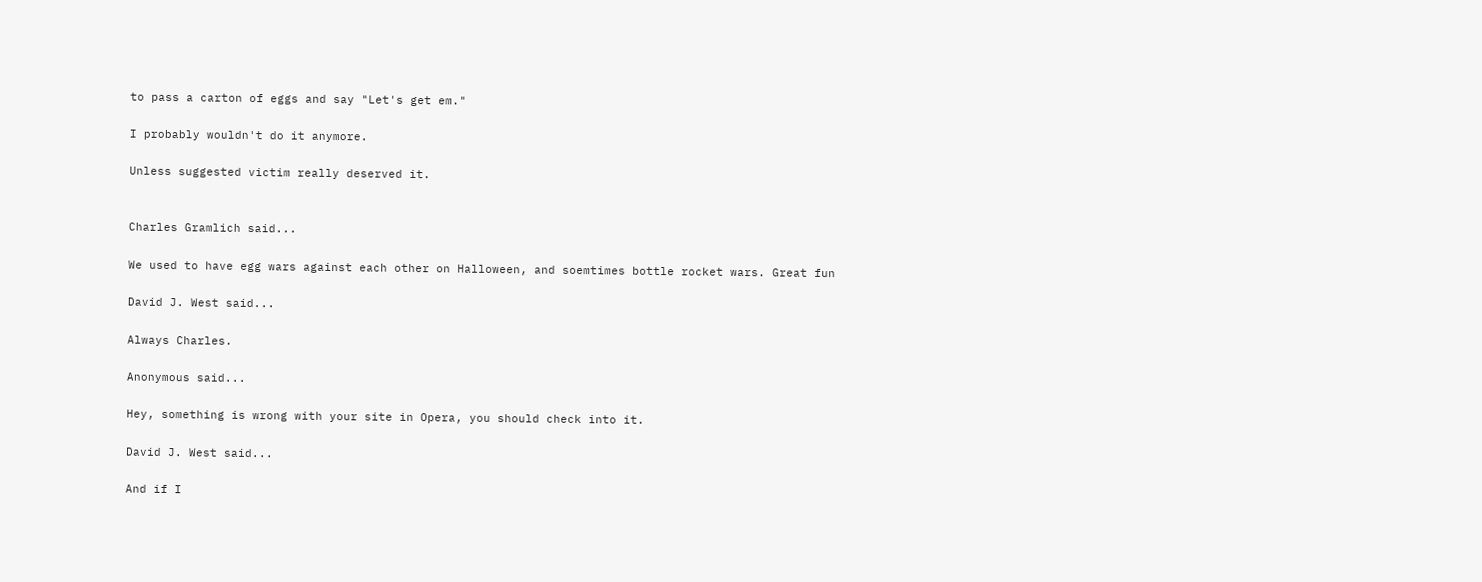to pass a carton of eggs and say "Let's get em."

I probably wouldn't do it anymore.

Unless suggested victim really deserved it.


Charles Gramlich said...

We used to have egg wars against each other on Halloween, and soemtimes bottle rocket wars. Great fun

David J. West said...

Always Charles.

Anonymous said...

Hey, something is wrong with your site in Opera, you should check into it.

David J. West said...

And if I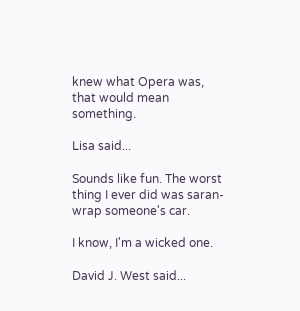knew what Opera was, that would mean something.

Lisa said...

Sounds like fun. The worst thing I ever did was saran-wrap someone's car.

I know, I'm a wicked one.

David J. West said...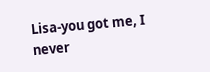Lisa-you got me, I never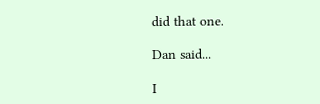did that one.

Dan said...

I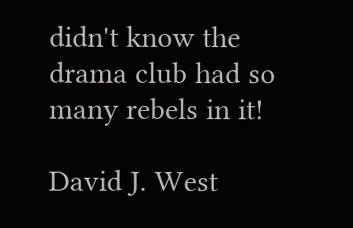didn't know the drama club had so many rebels in it!

David J. West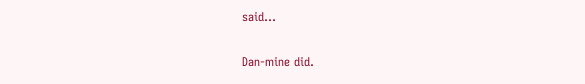said...

Dan-mine did.